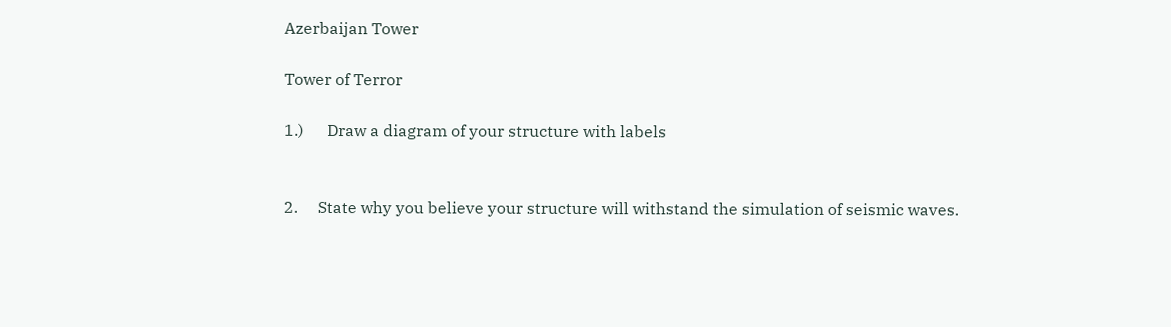Azerbaijan Tower

Tower of Terror

1.)      Draw a diagram of your structure with labels


2.     State why you believe your structure will withstand the simulation of seismic waves.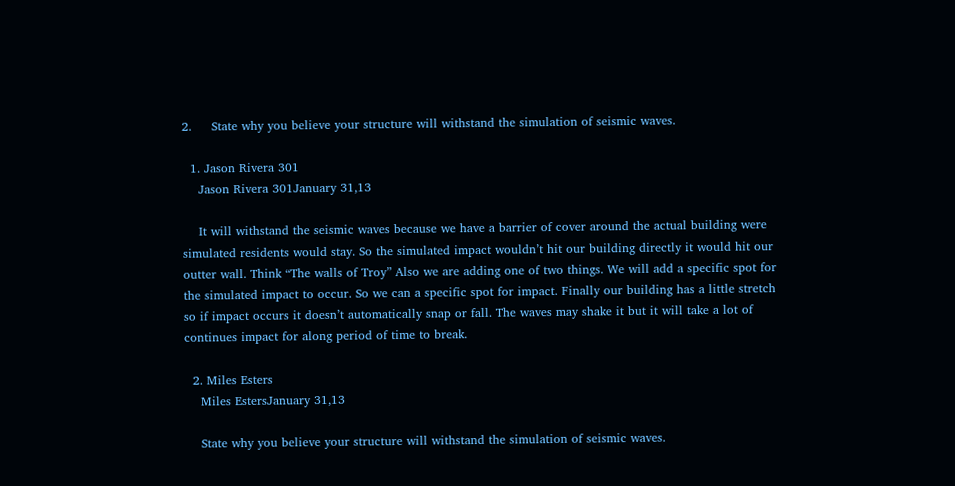2.     State why you believe your structure will withstand the simulation of seismic waves.

  1. Jason Rivera 301
    Jason Rivera 301January 31,13

    It will withstand the seismic waves because we have a barrier of cover around the actual building were simulated residents would stay. So the simulated impact wouldn’t hit our building directly it would hit our outter wall. Think “The walls of Troy” Also we are adding one of two things. We will add a specific spot for the simulated impact to occur. So we can a specific spot for impact. Finally our building has a little stretch so if impact occurs it doesn’t automatically snap or fall. The waves may shake it but it will take a lot of continues impact for along period of time to break.

  2. Miles Esters
    Miles EstersJanuary 31,13

    State why you believe your structure will withstand the simulation of seismic waves.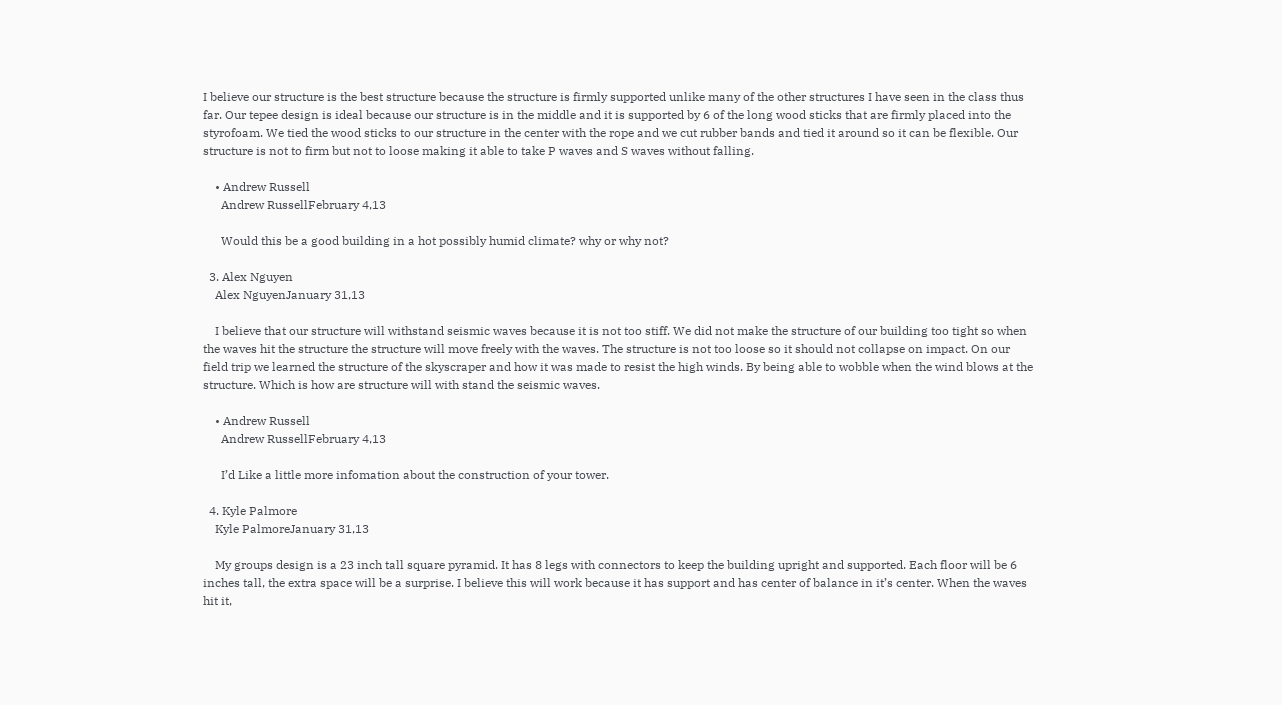I believe our structure is the best structure because the structure is firmly supported unlike many of the other structures I have seen in the class thus far. Our tepee design is ideal because our structure is in the middle and it is supported by 6 of the long wood sticks that are firmly placed into the styrofoam. We tied the wood sticks to our structure in the center with the rope and we cut rubber bands and tied it around so it can be flexible. Our structure is not to firm but not to loose making it able to take P waves and S waves without falling.

    • Andrew Russell
      Andrew RussellFebruary 4,13

      Would this be a good building in a hot possibly humid climate? why or why not?

  3. Alex Nguyen
    Alex NguyenJanuary 31,13

    I believe that our structure will withstand seismic waves because it is not too stiff. We did not make the structure of our building too tight so when the waves hit the structure the structure will move freely with the waves. The structure is not too loose so it should not collapse on impact. On our field trip we learned the structure of the skyscraper and how it was made to resist the high winds. By being able to wobble when the wind blows at the structure. Which is how are structure will with stand the seismic waves.

    • Andrew Russell
      Andrew RussellFebruary 4,13

      I’d Like a little more infomation about the construction of your tower.

  4. Kyle Palmore
    Kyle PalmoreJanuary 31,13

    My groups design is a 23 inch tall square pyramid. It has 8 legs with connectors to keep the building upright and supported. Each floor will be 6 inches tall, the extra space will be a surprise. I believe this will work because it has support and has center of balance in it’s center. When the waves hit it,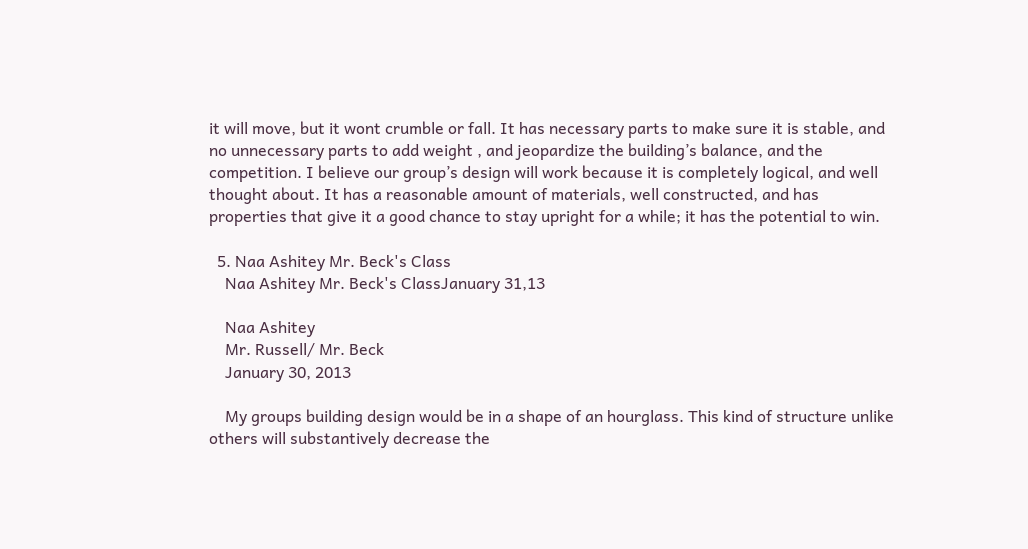it will move, but it wont crumble or fall. It has necessary parts to make sure it is stable, and no unnecessary parts to add weight , and jeopardize the building’s balance, and the competition. I believe our group’s design will work because it is completely logical, and well thought about. It has a reasonable amount of materials, well constructed, and has properties that give it a good chance to stay upright for a while; it has the potential to win.

  5. Naa Ashitey Mr. Beck's Class
    Naa Ashitey Mr. Beck's ClassJanuary 31,13

    Naa Ashitey
    Mr. Russell/ Mr. Beck
    January 30, 2013

    My groups building design would be in a shape of an hourglass. This kind of structure unlike others will substantively decrease the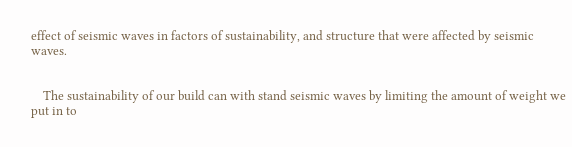effect of seismic waves in factors of sustainability, and structure that were affected by seismic waves.


    The sustainability of our build can with stand seismic waves by limiting the amount of weight we put in to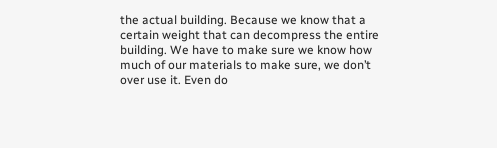the actual building. Because we know that a certain weight that can decompress the entire building. We have to make sure we know how much of our materials to make sure, we don’t over use it. Even do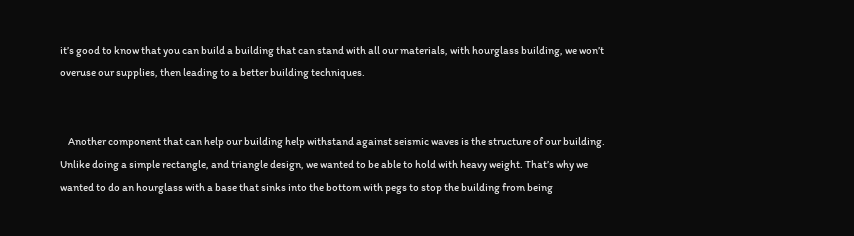it’s good to know that you can build a building that can stand with all our materials, with hourglass building, we won’t overuse our supplies, then leading to a better building techniques.


    Another component that can help our building help withstand against seismic waves is the structure of our building. Unlike doing a simple rectangle, and triangle design, we wanted to be able to hold with heavy weight. That’s why we wanted to do an hourglass with a base that sinks into the bottom with pegs to stop the building from being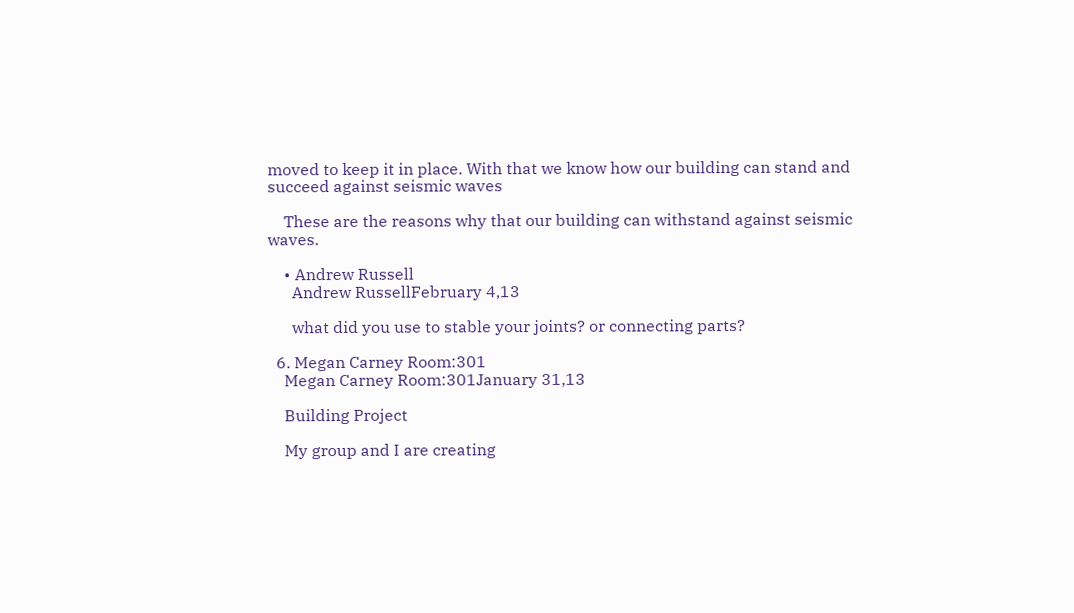moved to keep it in place. With that we know how our building can stand and succeed against seismic waves

    These are the reasons why that our building can withstand against seismic waves.

    • Andrew Russell
      Andrew RussellFebruary 4,13

      what did you use to stable your joints? or connecting parts?

  6. Megan Carney Room:301
    Megan Carney Room:301January 31,13

    Building Project

    My group and I are creating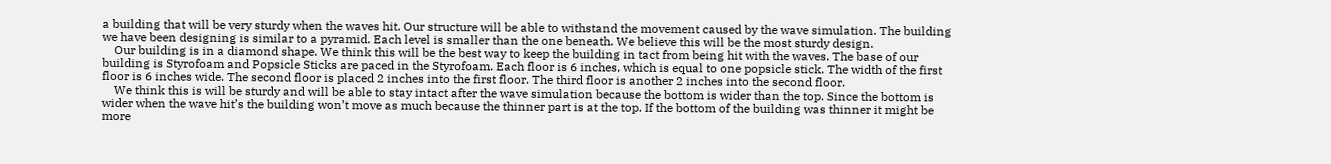a building that will be very sturdy when the waves hit. Our structure will be able to withstand the movement caused by the wave simulation. The building we have been designing is similar to a pyramid. Each level is smaller than the one beneath. We believe this will be the most sturdy design.
    Our building is in a diamond shape. We think this will be the best way to keep the building in tact from being hit with the waves. The base of our building is Styrofoam and Popsicle Sticks are paced in the Styrofoam. Each floor is 6 inches, which is equal to one popsicle stick. The width of the first floor is 6 inches wide. The second floor is placed 2 inches into the first floor. The third floor is another 2 inches into the second floor.
    We think this is will be sturdy and will be able to stay intact after the wave simulation because the bottom is wider than the top. Since the bottom is wider when the wave hit’s the building won’t move as much because the thinner part is at the top. If the bottom of the building was thinner it might be more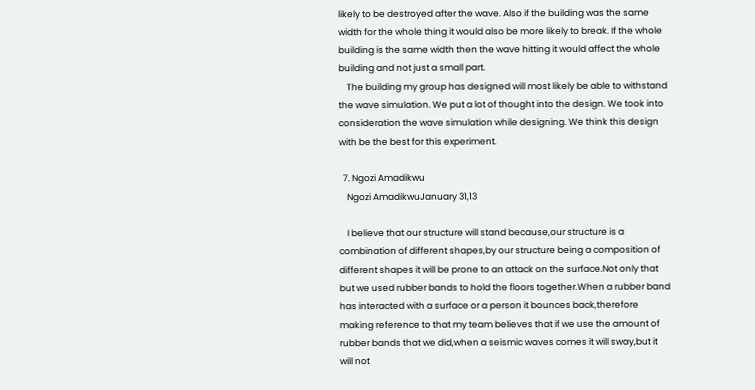likely to be destroyed after the wave. Also if the building was the same width for the whole thing it would also be more likely to break. If the whole building is the same width then the wave hitting it would affect the whole building and not just a small part.
    The building my group has designed will most likely be able to withstand the wave simulation. We put a lot of thought into the design. We took into consideration the wave simulation while designing. We think this design with be the best for this experiment.

  7. Ngozi Amadikwu
    Ngozi AmadikwuJanuary 31,13

    I believe that our structure will stand because,our structure is a combination of different shapes,by our structure being a composition of different shapes it will be prone to an attack on the surface.Not only that but we used rubber bands to hold the floors together.When a rubber band has interacted with a surface or a person it bounces back,therefore making reference to that my team believes that if we use the amount of rubber bands that we did,when a seismic waves comes it will sway,but it will not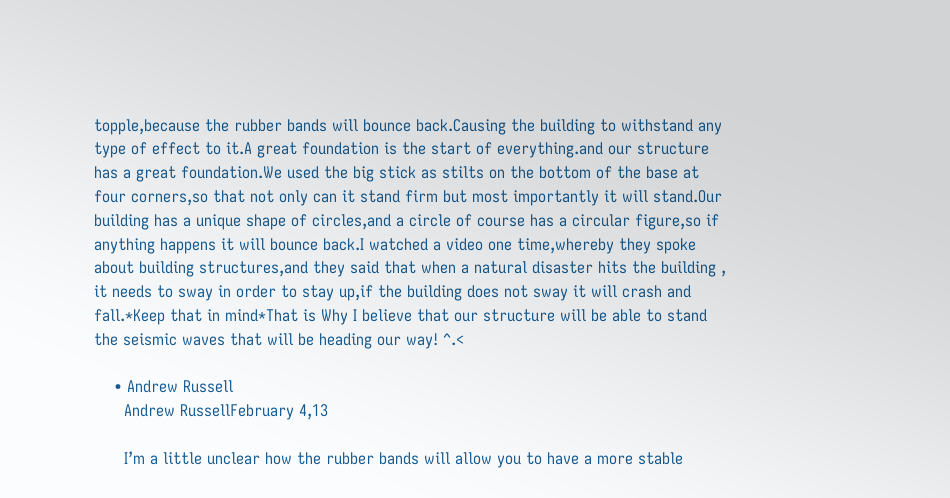topple,because the rubber bands will bounce back.Causing the building to withstand any type of effect to it.A great foundation is the start of everything.and our structure has a great foundation.We used the big stick as stilts on the bottom of the base at four corners,so that not only can it stand firm but most importantly it will stand.Our building has a unique shape of circles,and a circle of course has a circular figure,so if anything happens it will bounce back.I watched a video one time,whereby they spoke about building structures,and they said that when a natural disaster hits the building , it needs to sway in order to stay up,if the building does not sway it will crash and fall.*Keep that in mind*That is Why I believe that our structure will be able to stand the seismic waves that will be heading our way! ^.<

    • Andrew Russell
      Andrew RussellFebruary 4,13

      I’m a little unclear how the rubber bands will allow you to have a more stable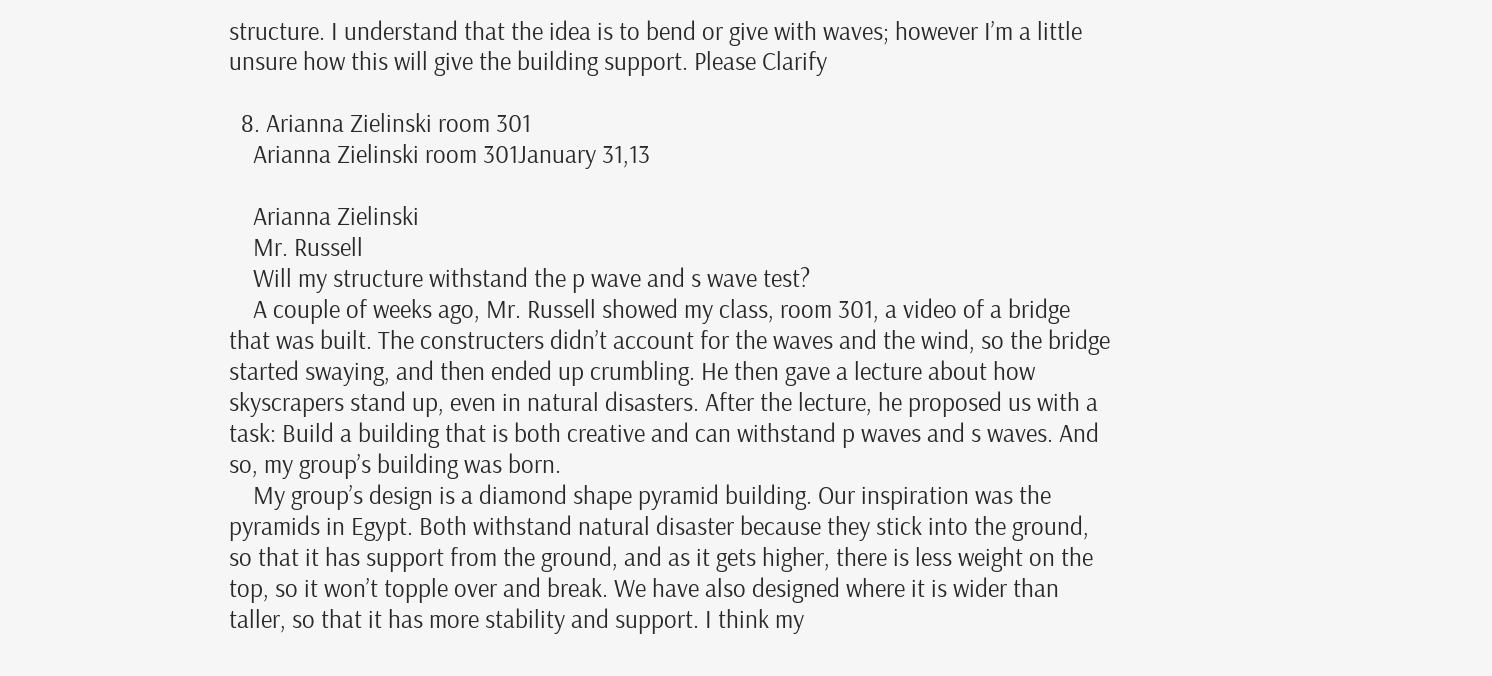structure. I understand that the idea is to bend or give with waves; however I’m a little unsure how this will give the building support. Please Clarify

  8. Arianna Zielinski room 301
    Arianna Zielinski room 301January 31,13

    Arianna Zielinski
    Mr. Russell
    Will my structure withstand the p wave and s wave test?
    A couple of weeks ago, Mr. Russell showed my class, room 301, a video of a bridge that was built. The constructers didn’t account for the waves and the wind, so the bridge started swaying, and then ended up crumbling. He then gave a lecture about how skyscrapers stand up, even in natural disasters. After the lecture, he proposed us with a task: Build a building that is both creative and can withstand p waves and s waves. And so, my group’s building was born.
    My group’s design is a diamond shape pyramid building. Our inspiration was the pyramids in Egypt. Both withstand natural disaster because they stick into the ground, so that it has support from the ground, and as it gets higher, there is less weight on the top, so it won’t topple over and break. We have also designed where it is wider than taller, so that it has more stability and support. I think my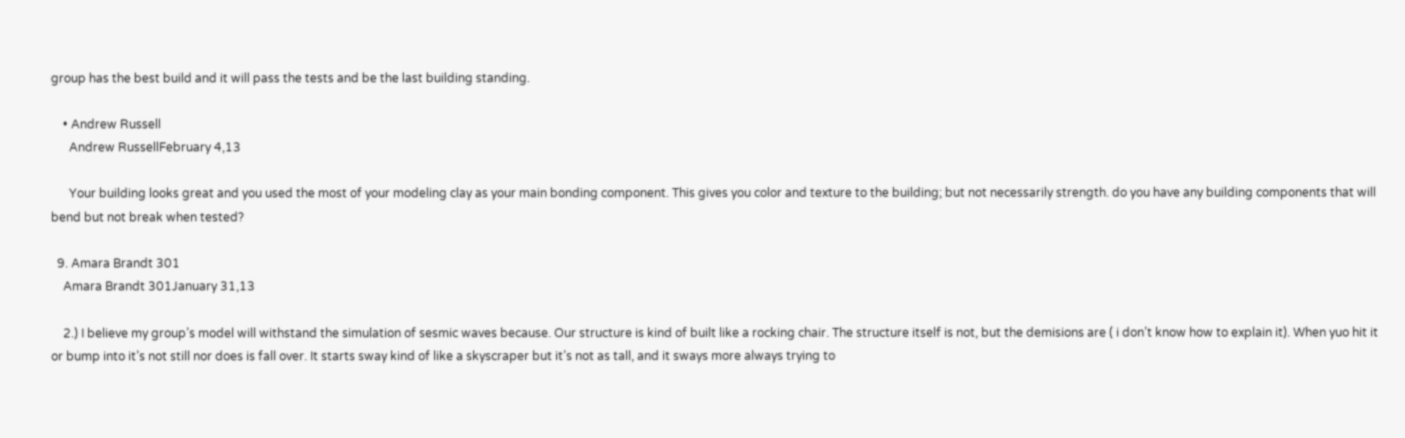group has the best build and it will pass the tests and be the last building standing.

    • Andrew Russell
      Andrew RussellFebruary 4,13

      Your building looks great and you used the most of your modeling clay as your main bonding component. This gives you color and texture to the building; but not necessarily strength. do you have any building components that will bend but not break when tested?

  9. Amara Brandt 301
    Amara Brandt 301January 31,13

    2.) I believe my group’s model will withstand the simulation of sesmic waves because. Our structure is kind of built like a rocking chair. The structure itself is not, but the demisions are ( i don’t know how to explain it). When yuo hit it or bump into it’s not still nor does is fall over. It starts sway kind of like a skyscraper but it’s not as tall, and it sways more always trying to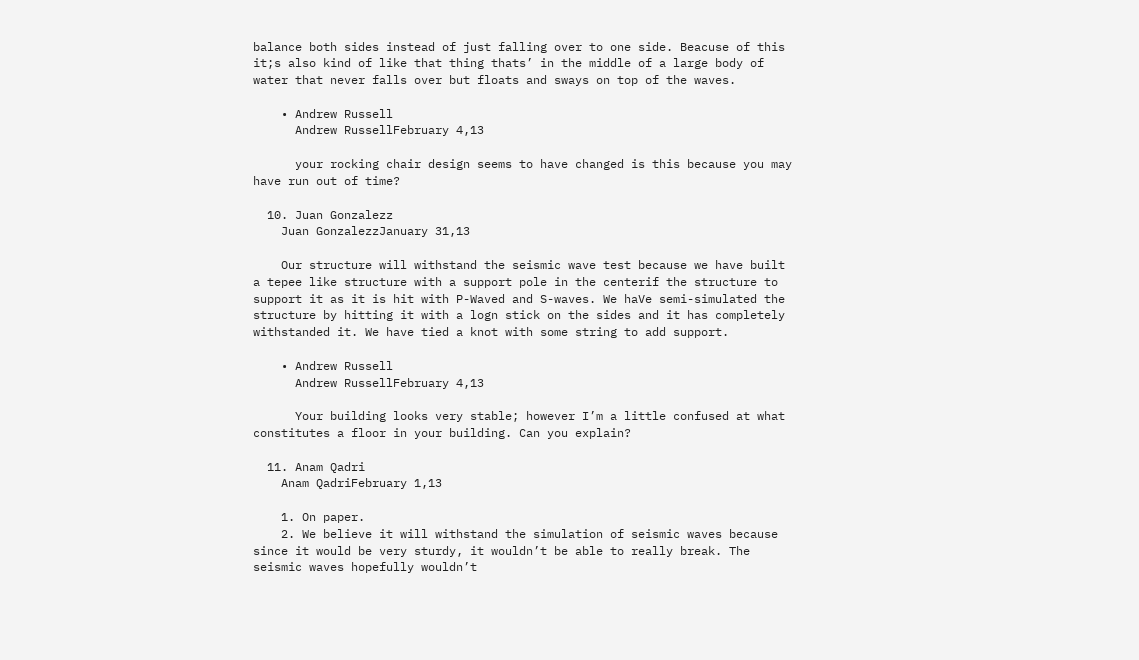balance both sides instead of just falling over to one side. Beacuse of this it;s also kind of like that thing thats’ in the middle of a large body of water that never falls over but floats and sways on top of the waves.

    • Andrew Russell
      Andrew RussellFebruary 4,13

      your rocking chair design seems to have changed is this because you may have run out of time?

  10. Juan Gonzalezz
    Juan GonzalezzJanuary 31,13

    Our structure will withstand the seismic wave test because we have built a tepee like structure with a support pole in the centerif the structure to support it as it is hit with P-Waved and S-waves. We haVe semi-simulated the structure by hitting it with a logn stick on the sides and it has completely withstanded it. We have tied a knot with some string to add support.

    • Andrew Russell
      Andrew RussellFebruary 4,13

      Your building looks very stable; however I’m a little confused at what constitutes a floor in your building. Can you explain?

  11. Anam Qadri
    Anam QadriFebruary 1,13

    1. On paper.
    2. We believe it will withstand the simulation of seismic waves because since it would be very sturdy, it wouldn’t be able to really break. The seismic waves hopefully wouldn’t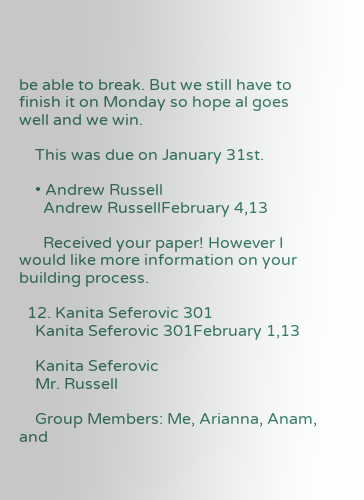be able to break. But we still have to finish it on Monday so hope al goes well and we win.

    This was due on January 31st.

    • Andrew Russell
      Andrew RussellFebruary 4,13

      Received your paper! However I would like more information on your building process.

  12. Kanita Seferovic 301
    Kanita Seferovic 301February 1,13

    Kanita Seferovic
    Mr. Russell

    Group Members: Me, Arianna, Anam, and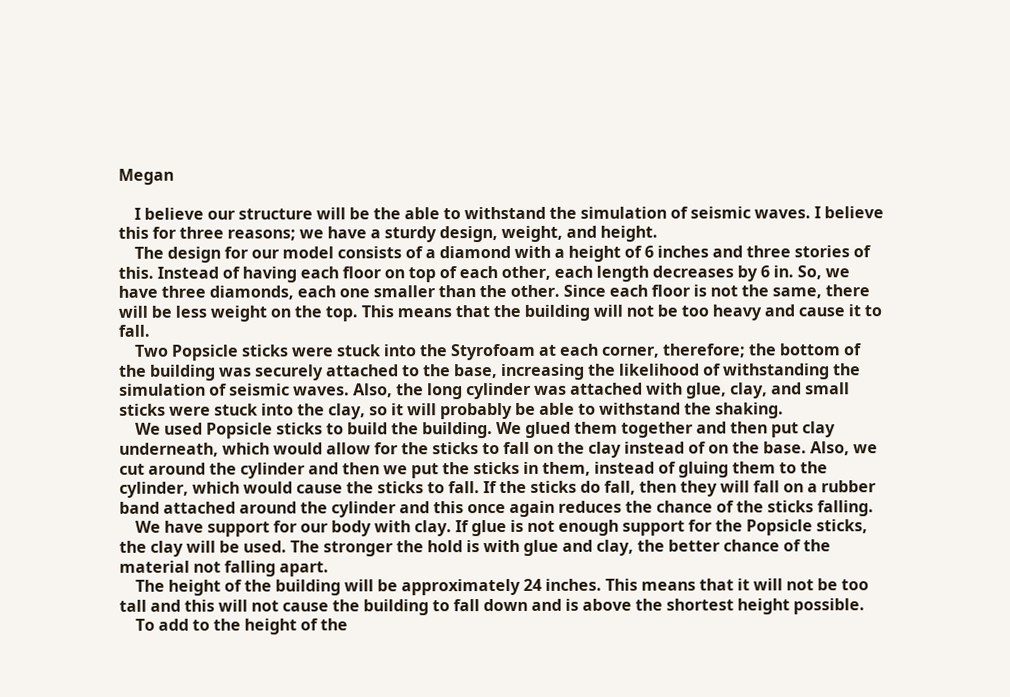Megan

    I believe our structure will be the able to withstand the simulation of seismic waves. I believe this for three reasons; we have a sturdy design, weight, and height.
    The design for our model consists of a diamond with a height of 6 inches and three stories of this. Instead of having each floor on top of each other, each length decreases by 6 in. So, we have three diamonds, each one smaller than the other. Since each floor is not the same, there will be less weight on the top. This means that the building will not be too heavy and cause it to fall.
    Two Popsicle sticks were stuck into the Styrofoam at each corner, therefore; the bottom of the building was securely attached to the base, increasing the likelihood of withstanding the simulation of seismic waves. Also, the long cylinder was attached with glue, clay, and small sticks were stuck into the clay, so it will probably be able to withstand the shaking.
    We used Popsicle sticks to build the building. We glued them together and then put clay underneath, which would allow for the sticks to fall on the clay instead of on the base. Also, we cut around the cylinder and then we put the sticks in them, instead of gluing them to the cylinder, which would cause the sticks to fall. If the sticks do fall, then they will fall on a rubber band attached around the cylinder and this once again reduces the chance of the sticks falling.
    We have support for our body with clay. If glue is not enough support for the Popsicle sticks, the clay will be used. The stronger the hold is with glue and clay, the better chance of the material not falling apart.
    The height of the building will be approximately 24 inches. This means that it will not be too tall and this will not cause the building to fall down and is above the shortest height possible.
    To add to the height of the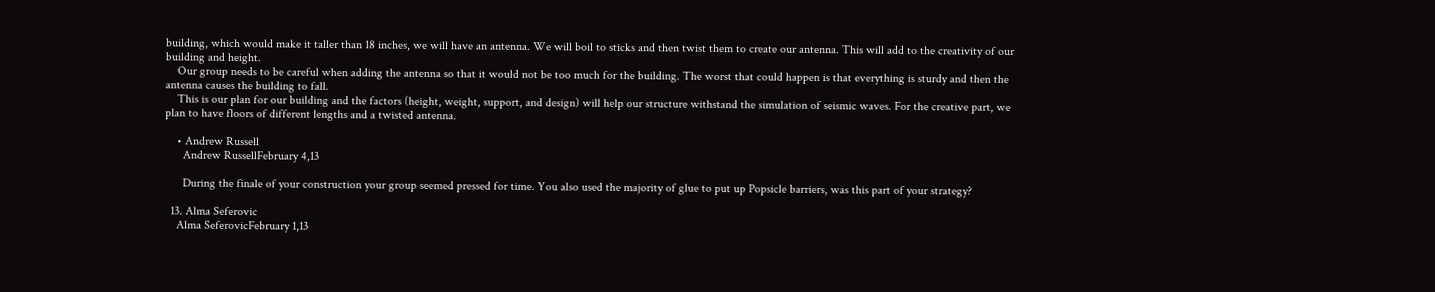building, which would make it taller than 18 inches, we will have an antenna. We will boil to sticks and then twist them to create our antenna. This will add to the creativity of our building and height.
    Our group needs to be careful when adding the antenna so that it would not be too much for the building. The worst that could happen is that everything is sturdy and then the antenna causes the building to fall.
    This is our plan for our building and the factors (height, weight, support, and design) will help our structure withstand the simulation of seismic waves. For the creative part, we plan to have floors of different lengths and a twisted antenna.

    • Andrew Russell
      Andrew RussellFebruary 4,13

      During the finale of your construction your group seemed pressed for time. You also used the majority of glue to put up Popsicle barriers, was this part of your strategy?

  13. Alma Seferovic
    Alma SeferovicFebruary 1,13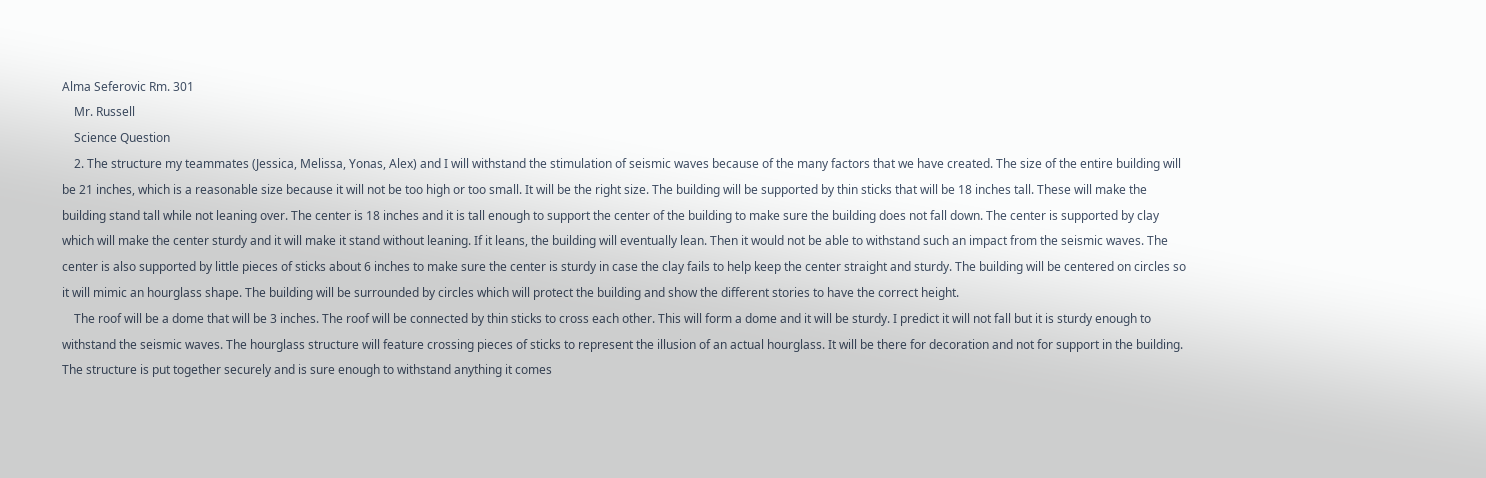Alma Seferovic Rm. 301
    Mr. Russell
    Science Question
    2. The structure my teammates (Jessica, Melissa, Yonas, Alex) and I will withstand the stimulation of seismic waves because of the many factors that we have created. The size of the entire building will be 21 inches, which is a reasonable size because it will not be too high or too small. It will be the right size. The building will be supported by thin sticks that will be 18 inches tall. These will make the building stand tall while not leaning over. The center is 18 inches and it is tall enough to support the center of the building to make sure the building does not fall down. The center is supported by clay which will make the center sturdy and it will make it stand without leaning. If it leans, the building will eventually lean. Then it would not be able to withstand such an impact from the seismic waves. The center is also supported by little pieces of sticks about 6 inches to make sure the center is sturdy in case the clay fails to help keep the center straight and sturdy. The building will be centered on circles so it will mimic an hourglass shape. The building will be surrounded by circles which will protect the building and show the different stories to have the correct height.
    The roof will be a dome that will be 3 inches. The roof will be connected by thin sticks to cross each other. This will form a dome and it will be sturdy. I predict it will not fall but it is sturdy enough to withstand the seismic waves. The hourglass structure will feature crossing pieces of sticks to represent the illusion of an actual hourglass. It will be there for decoration and not for support in the building. The structure is put together securely and is sure enough to withstand anything it comes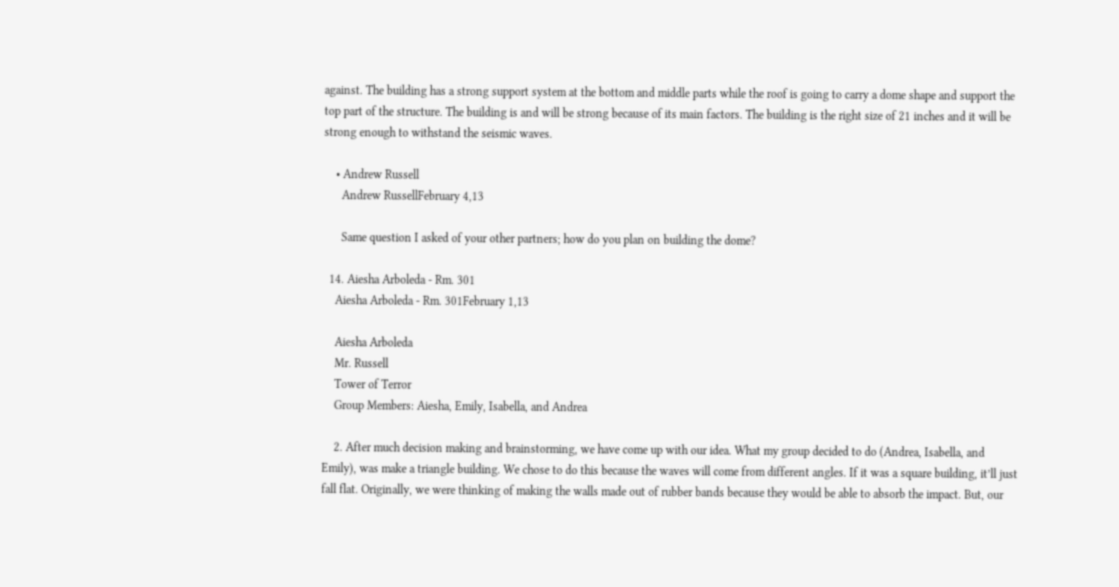against. The building has a strong support system at the bottom and middle parts while the roof is going to carry a dome shape and support the top part of the structure. The building is and will be strong because of its main factors. The building is the right size of 21 inches and it will be strong enough to withstand the seismic waves.

    • Andrew Russell
      Andrew RussellFebruary 4,13

      Same question I asked of your other partners; how do you plan on building the dome?

  14. Aiesha Arboleda - Rm. 301
    Aiesha Arboleda - Rm. 301February 1,13

    Aiesha Arboleda
    Mr. Russell
    Tower of Terror
    Group Members: Aiesha, Emily, Isabella, and Andrea

    2. After much decision making and brainstorming, we have come up with our idea. What my group decided to do (Andrea, Isabella, and Emily), was make a triangle building. We chose to do this because the waves will come from different angles. If it was a square building, it’ll just fall flat. Originally, we were thinking of making the walls made out of rubber bands because they would be able to absorb the impact. But, our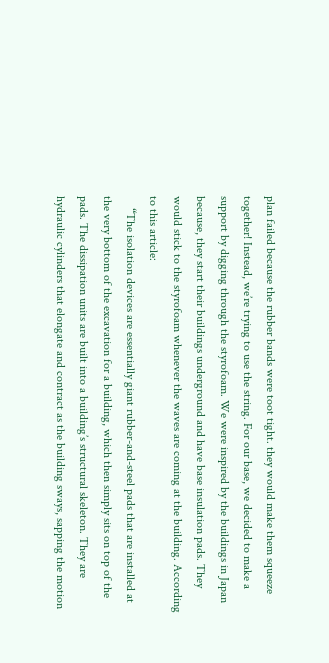plan failed because the rubber bands were toot tight. they would make them squeeze together! Instead, we’re trying to use the string. For our base, we decided to make a support by digging through the styrofoam. We were inspired by the buildings in Japan because, they start their buildings underground and have base insulation pads. They would stick to the styrofoam whenever the waves are coming at the building. According to this article:
    “The isolation devices are essentially giant rubber-and-steel pads that are installed at the very bottom of the excavation for a building, which then simply sits on top of the pads. The dissipation units are built into a building’s structural skeleton. They are hydraulic cylinders that elongate and contract as the building sways, sapping the motion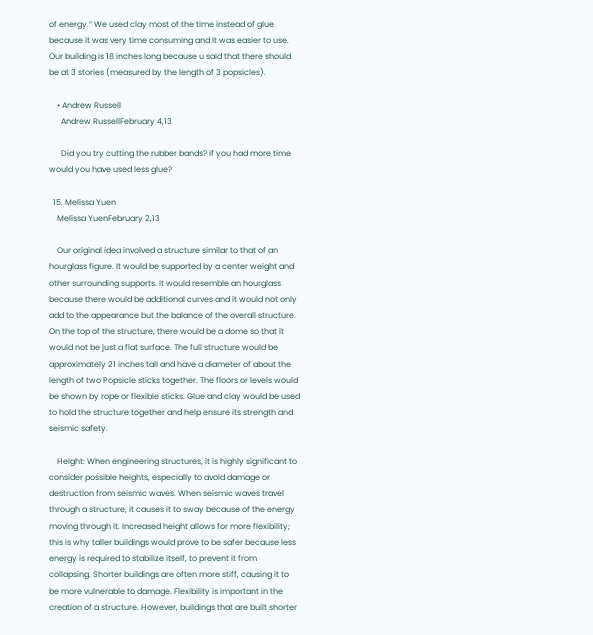of energy.” We used clay most of the time instead of glue because it was very time consuming and it was easier to use. Our building is 18 inches long because u said that there should be at 3 stories (measured by the length of 3 popsicles).

    • Andrew Russell
      Andrew RussellFebruary 4,13

      Did you try cutting the rubber bands? if you had more time would you have used less glue?

  15. Melissa Yuen
    Melissa YuenFebruary 2,13

    Our original idea involved a structure similar to that of an hourglass figure. It would be supported by a center weight and other surrounding supports. It would resemble an hourglass because there would be additional curves and it would not only add to the appearance but the balance of the overall structure. On the top of the structure, there would be a dome so that it would not be just a flat surface. The full structure would be approximately 21 inches tall and have a diameter of about the length of two Popsicle sticks together. The floors or levels would be shown by rope or flexible sticks. Glue and clay would be used to hold the structure together and help ensure its strength and seismic safety.

    Height: When engineering structures, it is highly significant to consider possible heights, especially to avoid damage or destruction from seismic waves. When seismic waves travel through a structure, it causes it to sway because of the energy moving through it. Increased height allows for more flexibility; this is why taller buildings would prove to be safer because less energy is required to stabilize itself, to prevent it from collapsing. Shorter buildings are often more stiff, causing it to be more vulnerable to damage. Flexibility is important in the creation of a structure. However, buildings that are built shorter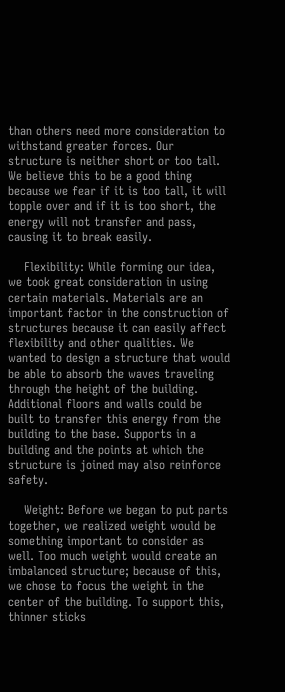than others need more consideration to withstand greater forces. Our structure is neither short or too tall. We believe this to be a good thing because we fear if it is too tall, it will topple over and if it is too short, the energy will not transfer and pass, causing it to break easily.

    Flexibility: While forming our idea, we took great consideration in using certain materials. Materials are an important factor in the construction of structures because it can easily affect flexibility and other qualities. We wanted to design a structure that would be able to absorb the waves traveling through the height of the building. Additional floors and walls could be built to transfer this energy from the building to the base. Supports in a building and the points at which the structure is joined may also reinforce safety.

    Weight: Before we began to put parts together, we realized weight would be something important to consider as well. Too much weight would create an imbalanced structure; because of this, we chose to focus the weight in the center of the building. To support this, thinner sticks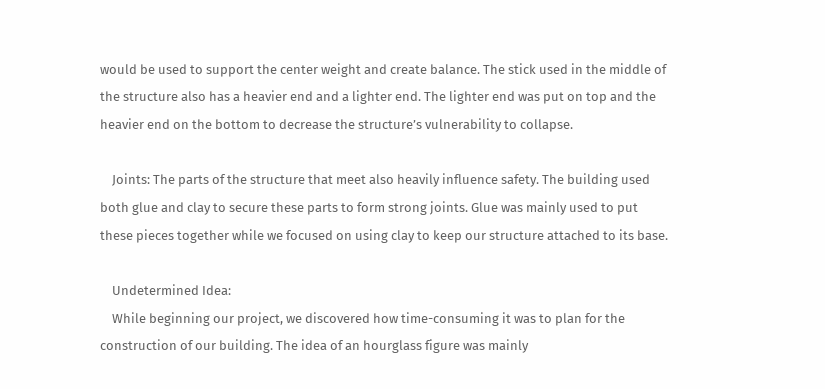would be used to support the center weight and create balance. The stick used in the middle of the structure also has a heavier end and a lighter end. The lighter end was put on top and the heavier end on the bottom to decrease the structure’s vulnerability to collapse.

    Joints: The parts of the structure that meet also heavily influence safety. The building used both glue and clay to secure these parts to form strong joints. Glue was mainly used to put these pieces together while we focused on using clay to keep our structure attached to its base.

    Undetermined Idea:
    While beginning our project, we discovered how time-consuming it was to plan for the construction of our building. The idea of an hourglass figure was mainly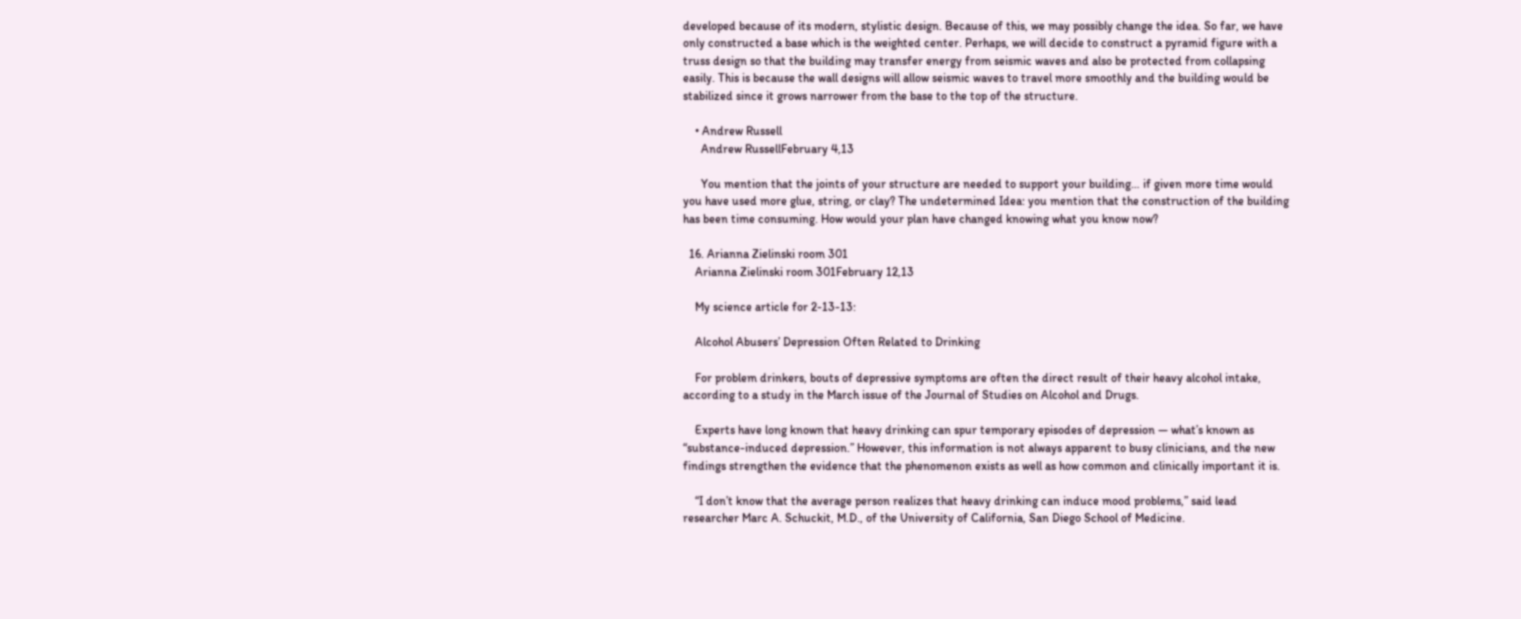developed because of its modern, stylistic design. Because of this, we may possibly change the idea. So far, we have only constructed a base which is the weighted center. Perhaps, we will decide to construct a pyramid figure with a truss design so that the building may transfer energy from seismic waves and also be protected from collapsing easily. This is because the wall designs will allow seismic waves to travel more smoothly and the building would be stabilized since it grows narrower from the base to the top of the structure.

    • Andrew Russell
      Andrew RussellFebruary 4,13

      You mention that the joints of your structure are needed to support your building… if given more time would you have used more glue, string, or clay? The undetermined Idea: you mention that the construction of the building has been time consuming. How would your plan have changed knowing what you know now?

  16. Arianna Zielinski room 301
    Arianna Zielinski room 301February 12,13

    My science article for 2-13-13:

    Alcohol Abusers’ Depression Often Related to Drinking

    For problem drinkers, bouts of depressive symptoms are often the direct result of their heavy alcohol intake, according to a study in the March issue of the Journal of Studies on Alcohol and Drugs.

    Experts have long known that heavy drinking can spur temporary episodes of depression — what’s known as “substance-induced depression.” However, this information is not always apparent to busy clinicians, and the new findings strengthen the evidence that the phenomenon exists as well as how common and clinically important it is.

    “I don’t know that the average person realizes that heavy drinking can induce mood problems,” said lead researcher Marc A. Schuckit, M.D., of the University of California, San Diego School of Medicine.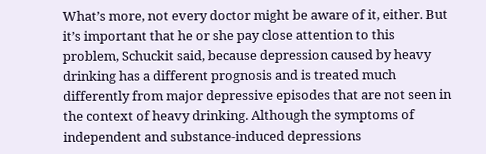What’s more, not every doctor might be aware of it, either. But it’s important that he or she pay close attention to this problem, Schuckit said, because depression caused by heavy drinking has a different prognosis and is treated much differently from major depressive episodes that are not seen in the context of heavy drinking. Although the symptoms of independent and substance-induced depressions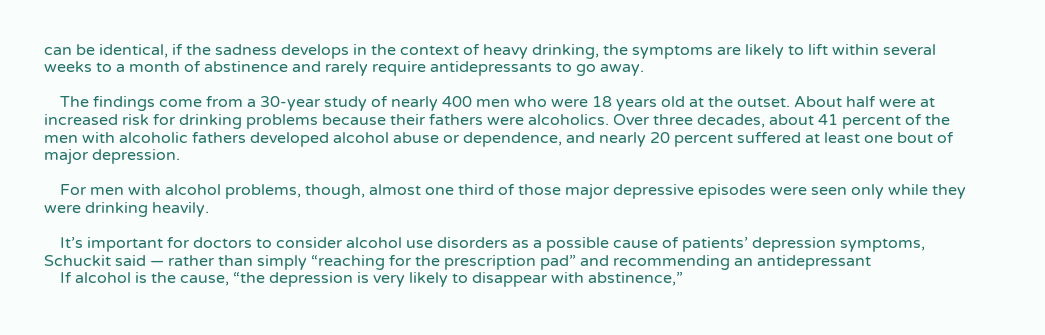can be identical, if the sadness develops in the context of heavy drinking, the symptoms are likely to lift within several weeks to a month of abstinence and rarely require antidepressants to go away.

    The findings come from a 30-year study of nearly 400 men who were 18 years old at the outset. About half were at increased risk for drinking problems because their fathers were alcoholics. Over three decades, about 41 percent of the men with alcoholic fathers developed alcohol abuse or dependence, and nearly 20 percent suffered at least one bout of major depression.

    For men with alcohol problems, though, almost one third of those major depressive episodes were seen only while they were drinking heavily.

    It’s important for doctors to consider alcohol use disorders as a possible cause of patients’ depression symptoms, Schuckit said — rather than simply “reaching for the prescription pad” and recommending an antidepressant
    If alcohol is the cause, “the depression is very likely to disappear with abstinence,”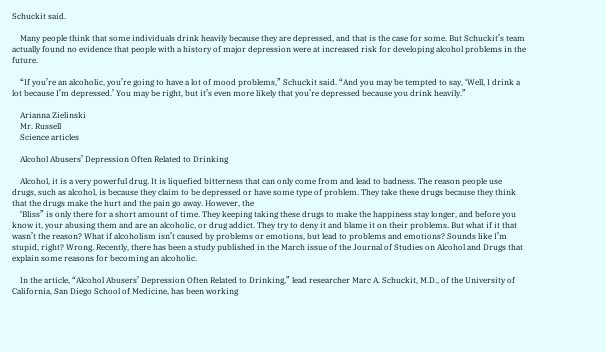Schuckit said.

    Many people think that some individuals drink heavily because they are depressed, and that is the case for some. But Schuckit’s team actually found no evidence that people with a history of major depression were at increased risk for developing alcohol problems in the future.

    “If you’re an alcoholic, you’re going to have a lot of mood problems,” Schuckit said. “And you may be tempted to say, ‘Well, I drink a lot because I’m depressed.’ You may be right, but it’s even more likely that you’re depressed because you drink heavily.”

    Arianna Zielinski
    Mr. Russell
    Science articles

    Alcohol Abusers’ Depression Often Related to Drinking

    Alcohol, it is a very powerful drug. It is liquefied bitterness that can only come from and lead to badness. The reason people use drugs, such as alcohol, is because they claim to be depressed or have some type of problem. They take these drugs because they think that the drugs make the hurt and the pain go away. However, the
    ‘Bliss” is only there for a short amount of time. They keeping taking these drugs to make the happiness stay longer, and before you know it, your abusing them and are an alcoholic, or drug addict. They try to deny it and blame it on their problems. But what if it that wasn’t the reason? What if alcoholism isn’t caused by problems or emotions, but lead to problems and emotions? Sounds like I’m stupid, right? Wrong. Recently, there has been a study published in the March issue of the Journal of Studies on Alcohol and Drugs that explain some reasons for becoming an alcoholic.

    In the article, “Alcohol Abusers’ Depression Often Related to Drinking,” lead researcher Marc A. Schuckit, M.D., of the University of California, San Diego School of Medicine, has been working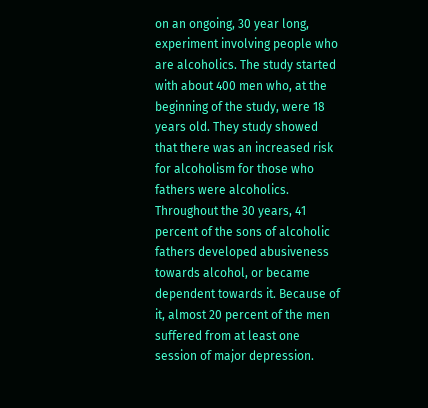on an ongoing, 30 year long, experiment involving people who are alcoholics. The study started with about 400 men who, at the beginning of the study, were 18 years old. They study showed that there was an increased risk for alcoholism for those who fathers were alcoholics. Throughout the 30 years, 41 percent of the sons of alcoholic fathers developed abusiveness towards alcohol, or became dependent towards it. Because of it, almost 20 percent of the men suffered from at least one session of major depression.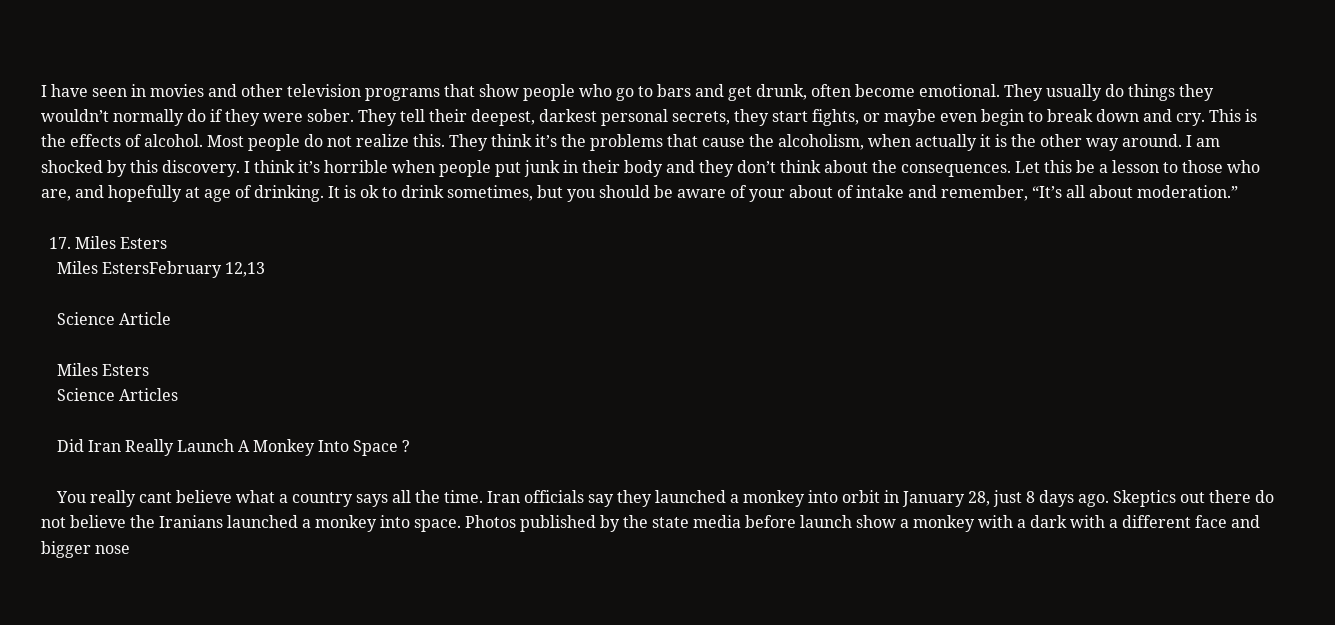I have seen in movies and other television programs that show people who go to bars and get drunk, often become emotional. They usually do things they wouldn’t normally do if they were sober. They tell their deepest, darkest personal secrets, they start fights, or maybe even begin to break down and cry. This is the effects of alcohol. Most people do not realize this. They think it’s the problems that cause the alcoholism, when actually it is the other way around. I am shocked by this discovery. I think it’s horrible when people put junk in their body and they don’t think about the consequences. Let this be a lesson to those who are, and hopefully at age of drinking. It is ok to drink sometimes, but you should be aware of your about of intake and remember, “It’s all about moderation.”

  17. Miles Esters
    Miles EstersFebruary 12,13

    Science Article

    Miles Esters
    Science Articles

    Did Iran Really Launch A Monkey Into Space ?

    You really cant believe what a country says all the time. Iran officials say they launched a monkey into orbit in January 28, just 8 days ago. Skeptics out there do not believe the Iranians launched a monkey into space. Photos published by the state media before launch show a monkey with a dark with a different face and bigger nose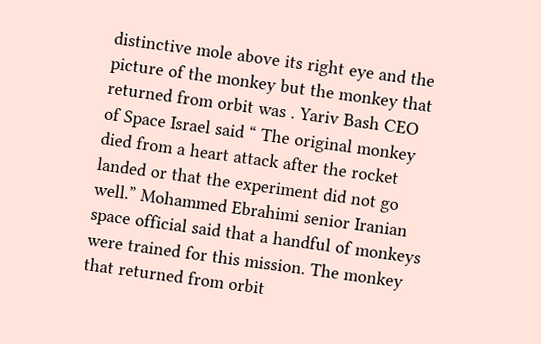distinctive mole above its right eye and the picture of the monkey but the monkey that returned from orbit was . Yariv Bash CEO of Space Israel said “ The original monkey died from a heart attack after the rocket landed or that the experiment did not go well.” Mohammed Ebrahimi senior Iranian space official said that a handful of monkeys were trained for this mission. The monkey that returned from orbit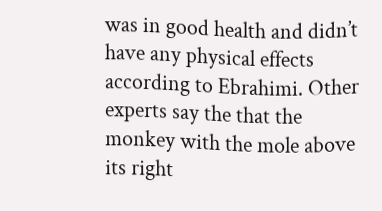was in good health and didn’t have any physical effects according to Ebrahimi. Other experts say the that the monkey with the mole above its right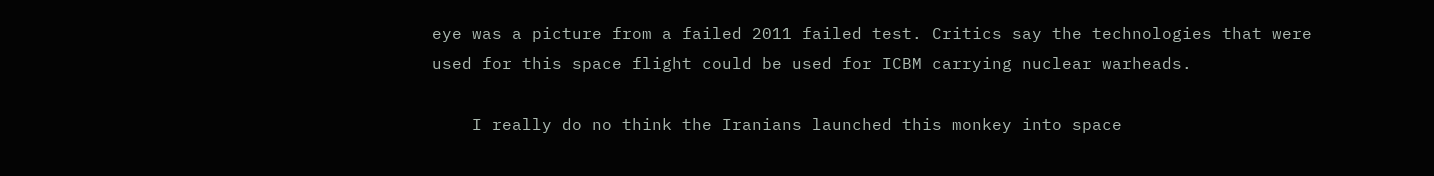eye was a picture from a failed 2011 failed test. Critics say the technologies that were used for this space flight could be used for ICBM carrying nuclear warheads.

    I really do no think the Iranians launched this monkey into space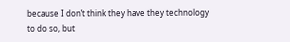because I don’t think they have they technology to do so, but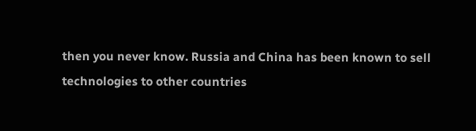then you never know. Russia and China has been known to sell technologies to other countries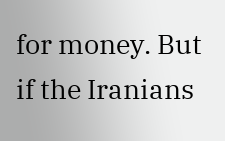for money. But if the Iranians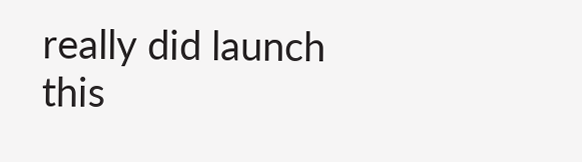really did launch this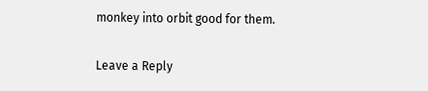monkey into orbit good for them.

Leave a Reply